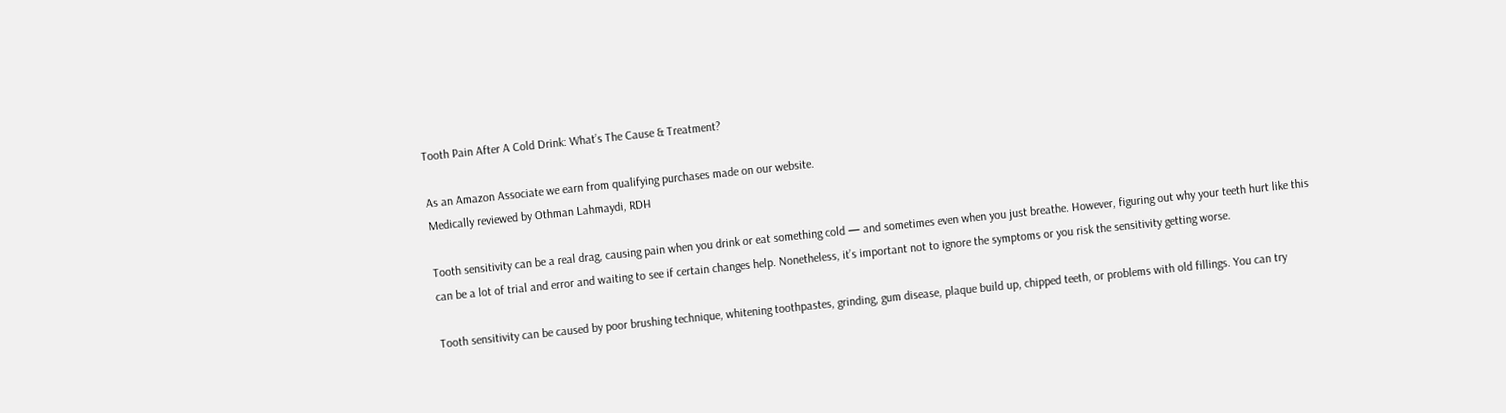Tooth Pain After A Cold Drink: What’s The Cause & Treatment?

As an Amazon Associate we earn from qualifying purchases made on our website.
Medically reviewed by Othman Lahmaydi, RDH

Tooth sensitivity can be a real drag, causing pain when you drink or eat something cold — and sometimes even when you just breathe. However, figuring out why your teeth hurt like this can be a lot of trial and error and waiting to see if certain changes help. Nonetheless, it’s important not to ignore the symptoms or you risk the sensitivity getting worse.

Tooth sensitivity can be caused by poor brushing technique, whitening toothpastes, grinding, gum disease, plaque build up, chipped teeth, or problems with old fillings. You can try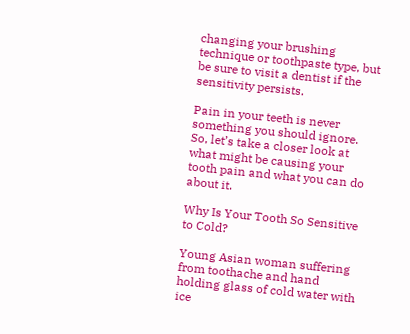changing your brushing technique or toothpaste type, but be sure to visit a dentist if the sensitivity persists.

Pain in your teeth is never something you should ignore. So, let’s take a closer look at what might be causing your tooth pain and what you can do about it.

Why Is Your Tooth So Sensitive to Cold?

Young Asian woman suffering from toothache and hand holding glass of cold water with ice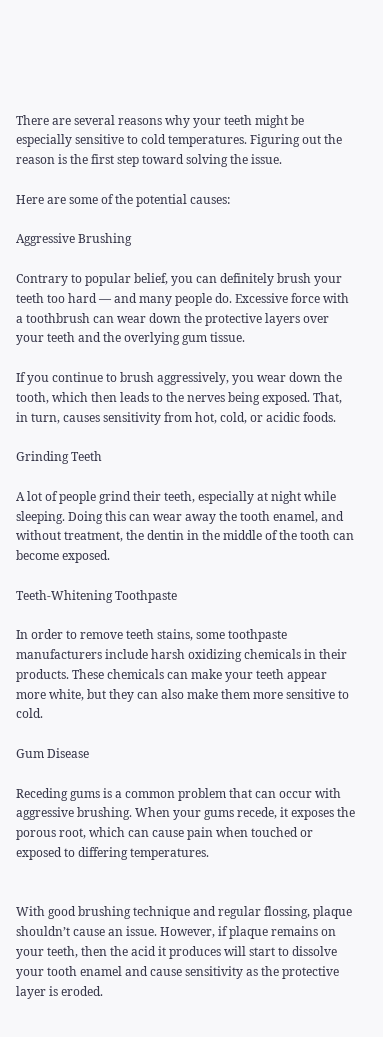There are several reasons why your teeth might be especially sensitive to cold temperatures. Figuring out the reason is the first step toward solving the issue.

Here are some of the potential causes:

Aggressive Brushing

Contrary to popular belief, you can definitely brush your teeth too hard — and many people do. Excessive force with a toothbrush can wear down the protective layers over your teeth and the overlying gum tissue.

If you continue to brush aggressively, you wear down the tooth, which then leads to the nerves being exposed. That, in turn, causes sensitivity from hot, cold, or acidic foods.

Grinding Teeth

A lot of people grind their teeth, especially at night while sleeping. Doing this can wear away the tooth enamel, and without treatment, the dentin in the middle of the tooth can become exposed.

Teeth-Whitening Toothpaste

In order to remove teeth stains, some toothpaste manufacturers include harsh oxidizing chemicals in their products. These chemicals can make your teeth appear more white, but they can also make them more sensitive to cold.

Gum Disease

Receding gums is a common problem that can occur with aggressive brushing. When your gums recede, it exposes the porous root, which can cause pain when touched or exposed to differing temperatures.


With good brushing technique and regular flossing, plaque shouldn’t cause an issue. However, if plaque remains on your teeth, then the acid it produces will start to dissolve your tooth enamel and cause sensitivity as the protective layer is eroded.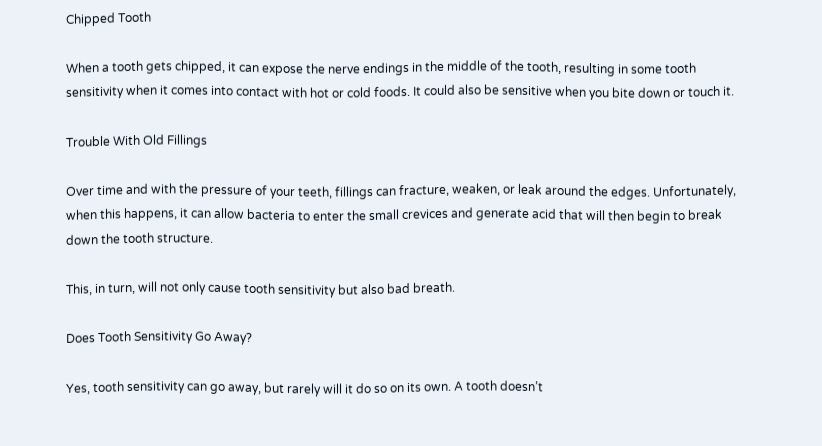Chipped Tooth

When a tooth gets chipped, it can expose the nerve endings in the middle of the tooth, resulting in some tooth sensitivity when it comes into contact with hot or cold foods. It could also be sensitive when you bite down or touch it.

Trouble With Old Fillings

Over time and with the pressure of your teeth, fillings can fracture, weaken, or leak around the edges. Unfortunately, when this happens, it can allow bacteria to enter the small crevices and generate acid that will then begin to break down the tooth structure.

This, in turn, will not only cause tooth sensitivity but also bad breath.

Does Tooth Sensitivity Go Away?

Yes, tooth sensitivity can go away, but rarely will it do so on its own. A tooth doesn’t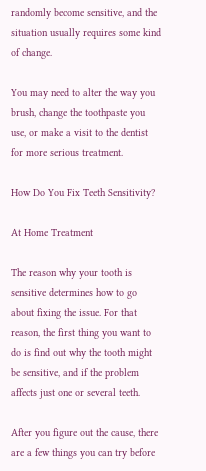randomly become sensitive, and the situation usually requires some kind of change.

You may need to alter the way you brush, change the toothpaste you use, or make a visit to the dentist for more serious treatment.

How Do You Fix Teeth Sensitivity?

At Home Treatment

The reason why your tooth is sensitive determines how to go about fixing the issue. For that reason, the first thing you want to do is find out why the tooth might be sensitive, and if the problem affects just one or several teeth.

After you figure out the cause, there are a few things you can try before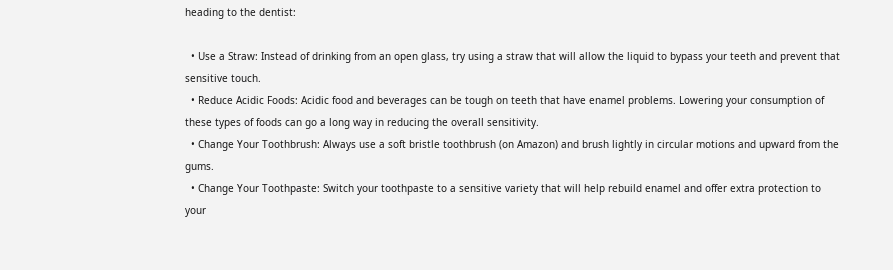heading to the dentist:

  • Use a Straw: Instead of drinking from an open glass, try using a straw that will allow the liquid to bypass your teeth and prevent that sensitive touch.
  • Reduce Acidic Foods: Acidic food and beverages can be tough on teeth that have enamel problems. Lowering your consumption of these types of foods can go a long way in reducing the overall sensitivity.
  • Change Your Toothbrush: Always use a soft bristle toothbrush (on Amazon) and brush lightly in circular motions and upward from the gums.
  • Change Your Toothpaste: Switch your toothpaste to a sensitive variety that will help rebuild enamel and offer extra protection to your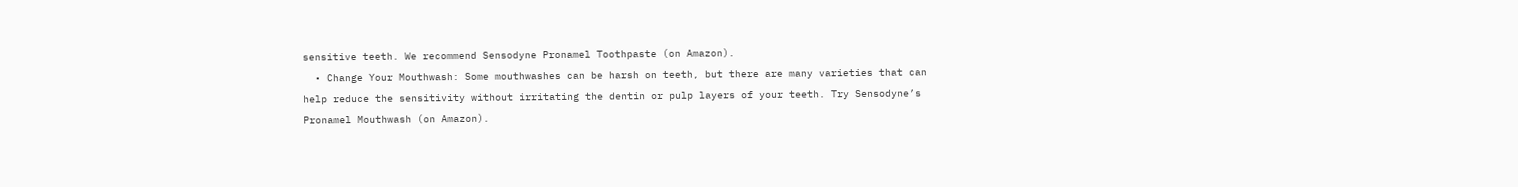sensitive teeth. We recommend Sensodyne Pronamel Toothpaste (on Amazon).
  • Change Your Mouthwash: Some mouthwashes can be harsh on teeth, but there are many varieties that can help reduce the sensitivity without irritating the dentin or pulp layers of your teeth. Try Sensodyne’s Pronamel Mouthwash (on Amazon).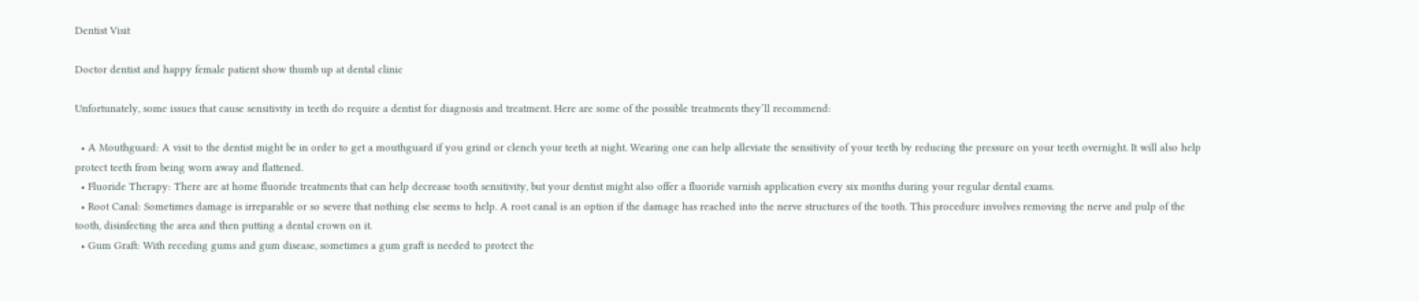Dentist Visit

Doctor dentist and happy female patient show thumb up at dental clinic

Unfortunately, some issues that cause sensitivity in teeth do require a dentist for diagnosis and treatment. Here are some of the possible treatments they’ll recommend:

  • A Mouthguard: A visit to the dentist might be in order to get a mouthguard if you grind or clench your teeth at night. Wearing one can help alleviate the sensitivity of your teeth by reducing the pressure on your teeth overnight. It will also help protect teeth from being worn away and flattened.
  • Fluoride Therapy: There are at home fluoride treatments that can help decrease tooth sensitivity, but your dentist might also offer a fluoride varnish application every six months during your regular dental exams.
  • Root Canal: Sometimes damage is irreparable or so severe that nothing else seems to help. A root canal is an option if the damage has reached into the nerve structures of the tooth. This procedure involves removing the nerve and pulp of the tooth, disinfecting the area and then putting a dental crown on it.
  • Gum Graft: With receding gums and gum disease, sometimes a gum graft is needed to protect the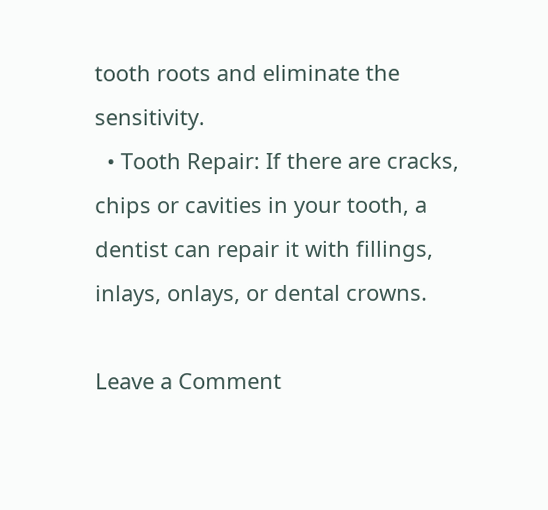tooth roots and eliminate the sensitivity.
  • Tooth Repair: If there are cracks, chips or cavities in your tooth, a dentist can repair it with fillings, inlays, onlays, or dental crowns.

Leave a Comment